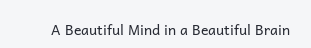A Beautiful Mind in a Beautiful Brain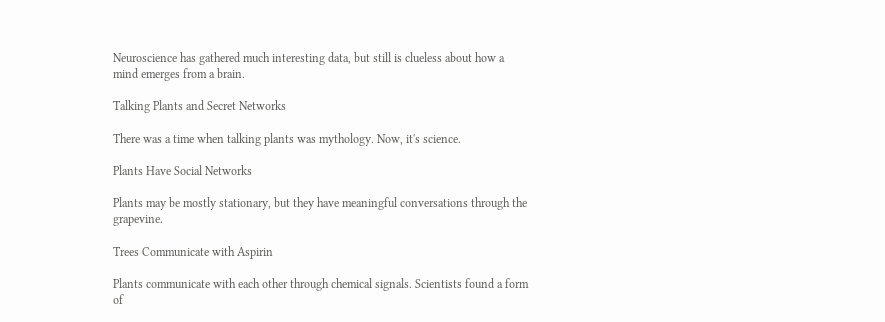Neuroscience has gathered much interesting data, but still is clueless about how a mind emerges from a brain.

Talking Plants and Secret Networks

There was a time when talking plants was mythology. Now, it's science.

Plants Have Social Networks

Plants may be mostly stationary, but they have meaningful conversations through the grapevine.

Trees Communicate with Aspirin

Plants communicate with each other through chemical signals. Scientists found a form of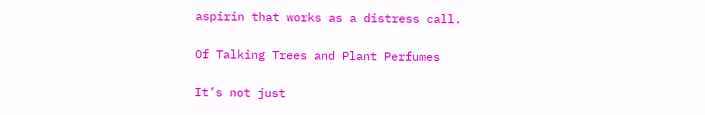aspirin that works as a distress call.

Of Talking Trees and Plant Perfumes

It’s not just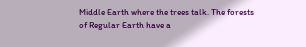Middle Earth where the trees talk. The forests of Regular Earth have a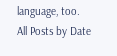language, too.
All Posts by Date